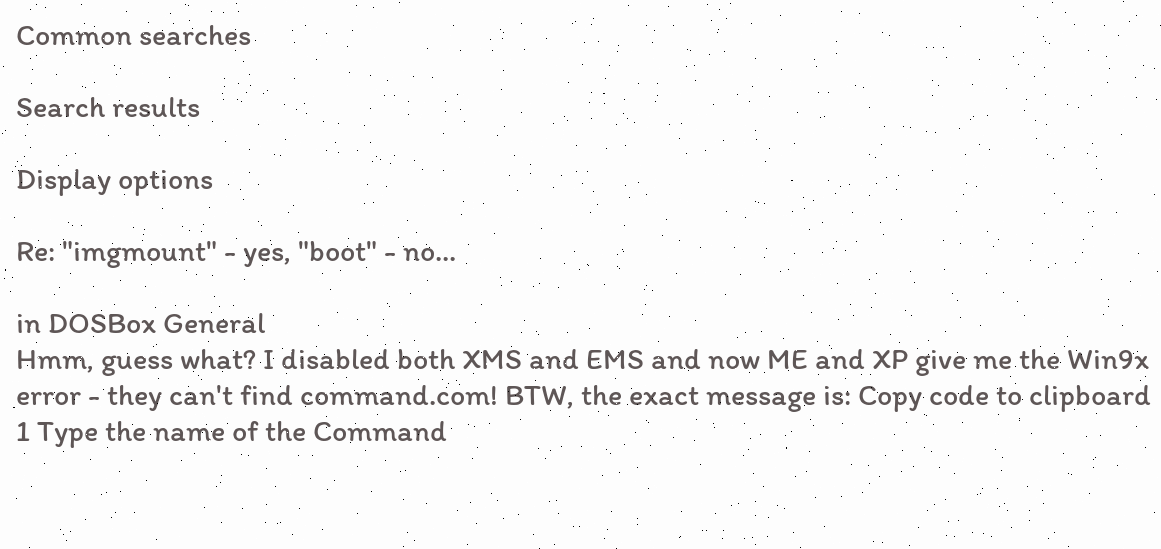Common searches

Search results

Display options

Re: "imgmount" - yes, "boot" - no...

in DOSBox General
Hmm, guess what? I disabled both XMS and EMS and now ME and XP give me the Win9x error - they can't find command.com! BTW, the exact message is: Copy code to clipboard 1 Type the name of the Command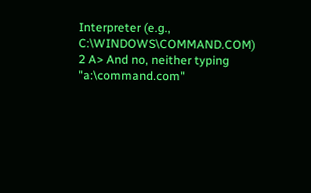Interpreter (e.g., C:\WINDOWS\COMMAND.COM) 2 A> And no, neither typing "a:\command.com"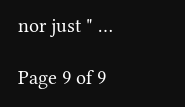nor just " …

Page 9 of 9